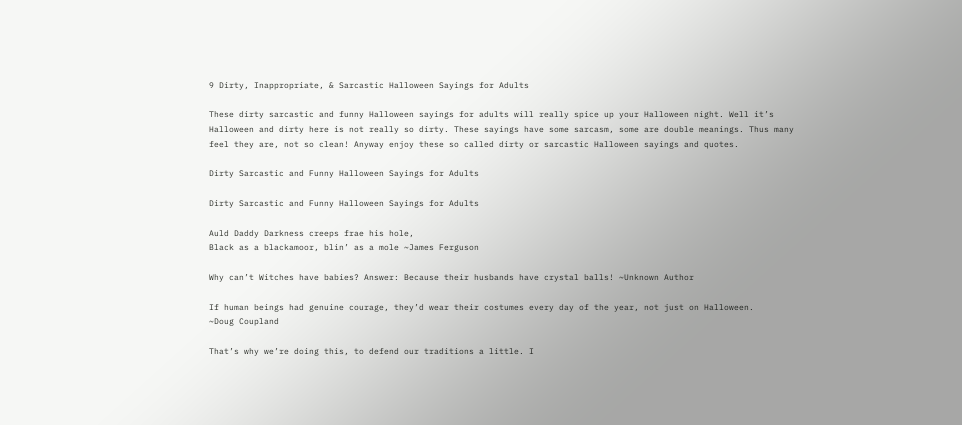9 Dirty, Inappropriate, & Sarcastic Halloween Sayings for Adults

These dirty sarcastic and funny Halloween sayings for adults will really spice up your Halloween night. Well it’s Halloween and dirty here is not really so dirty. These sayings have some sarcasm, some are double meanings. Thus many feel they are, not so clean! Anyway enjoy these so called dirty or sarcastic Halloween sayings and quotes.

Dirty Sarcastic and Funny Halloween Sayings for Adults

Dirty Sarcastic and Funny Halloween Sayings for Adults

Auld Daddy Darkness creeps frae his hole,
Black as a blackamoor, blin’ as a mole ~James Ferguson

Why can’t Witches have babies? Answer: Because their husbands have crystal balls! ~Unknown Author

If human beings had genuine courage, they’d wear their costumes every day of the year, not just on Halloween.
~Doug Coupland

That’s why we’re doing this, to defend our traditions a little. I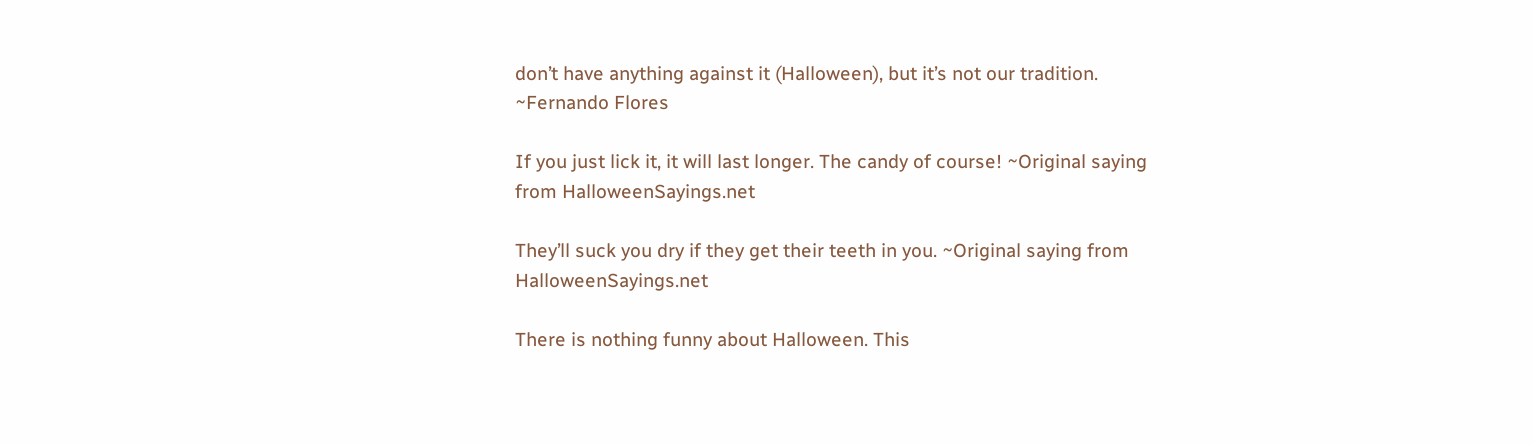don’t have anything against it (Halloween), but it’s not our tradition. ~Fernando Flores

If you just lick it, it will last longer. The candy of course! ~Original saying from HalloweenSayings.net

They’ll suck you dry if they get their teeth in you. ~Original saying from HalloweenSayings.net

There is nothing funny about Halloween. This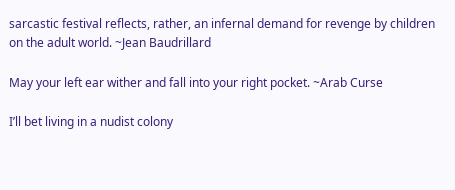sarcastic festival reflects, rather, an infernal demand for revenge by children on the adult world. ~Jean Baudrillard

May your left ear wither and fall into your right pocket. ~Arab Curse

I’ll bet living in a nudist colony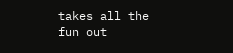takes all the fun out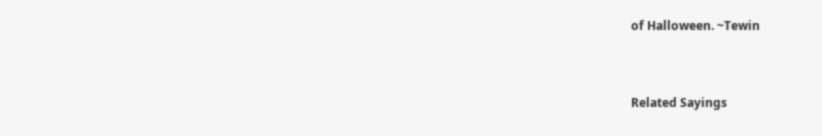of Halloween. ~Tewin


Related Sayings